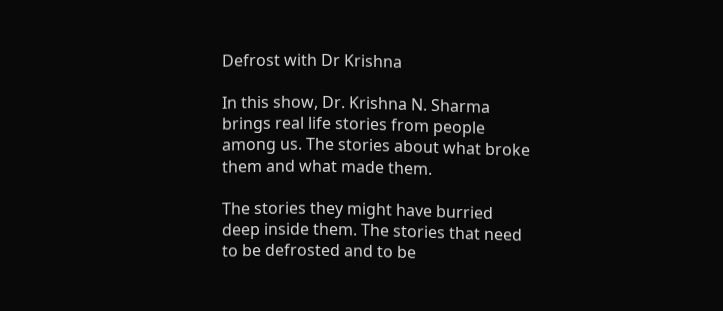Defrost with Dr Krishna

In this show, Dr. Krishna N. Sharma brings real life stories from people among us. The stories about what broke them and what made them.

The stories they might have burried deep inside them. The stories that need to be defrosted and to be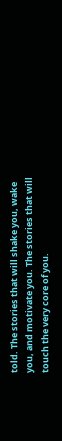told. The stories that will shake you, wake you, and motivate you. The stories that will touch the very core of you.